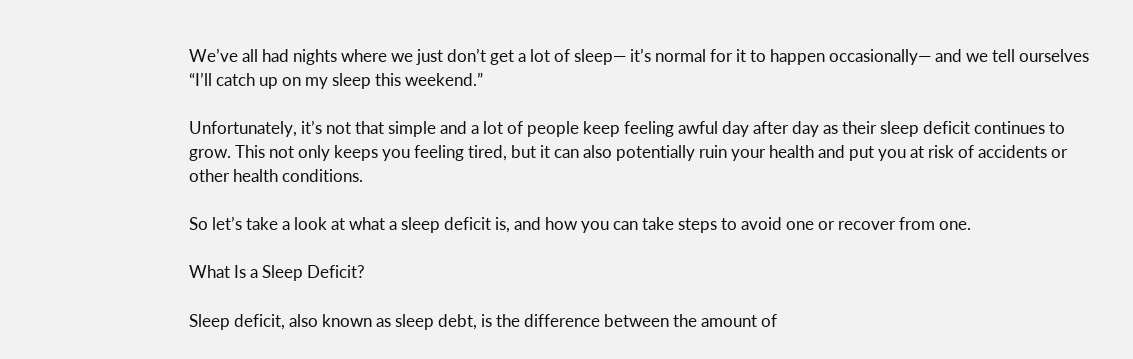We’ve all had nights where we just don’t get a lot of sleep— it’s normal for it to happen occasionally— and we tell ourselves “I’ll catch up on my sleep this weekend.”

Unfortunately, it’s not that simple and a lot of people keep feeling awful day after day as their sleep deficit continues to grow. This not only keeps you feeling tired, but it can also potentially ruin your health and put you at risk of accidents or other health conditions.

So let’s take a look at what a sleep deficit is, and how you can take steps to avoid one or recover from one.

What Is a Sleep Deficit?

Sleep deficit, also known as sleep debt, is the difference between the amount of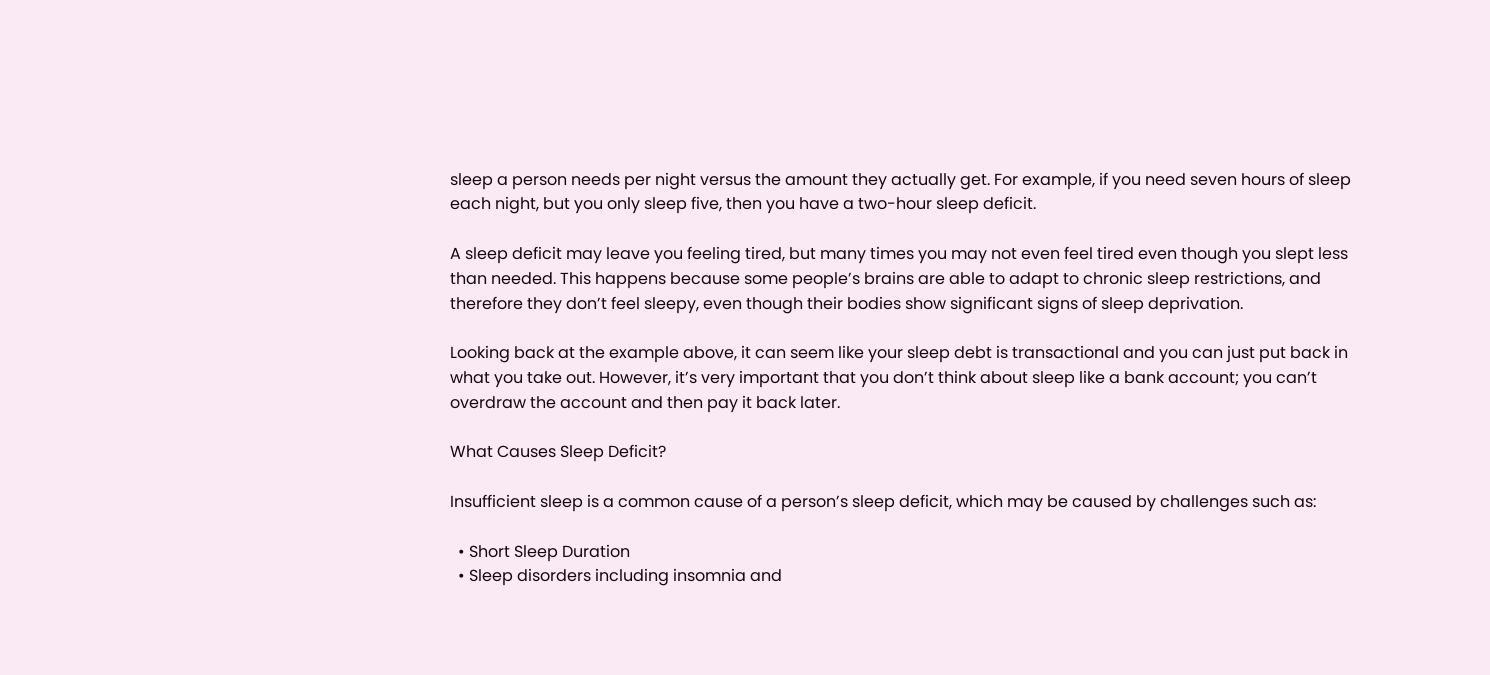sleep a person needs per night versus the amount they actually get. For example, if you need seven hours of sleep each night, but you only sleep five, then you have a two-hour sleep deficit.

A sleep deficit may leave you feeling tired, but many times you may not even feel tired even though you slept less than needed. This happens because some people’s brains are able to adapt to chronic sleep restrictions, and therefore they don’t feel sleepy, even though their bodies show significant signs of sleep deprivation.

Looking back at the example above, it can seem like your sleep debt is transactional and you can just put back in what you take out. However, it’s very important that you don’t think about sleep like a bank account; you can’t overdraw the account and then pay it back later.

What Causes Sleep Deficit?

Insufficient sleep is a common cause of a person’s sleep deficit, which may be caused by challenges such as:

  • Short Sleep Duration
  • Sleep disorders including insomnia and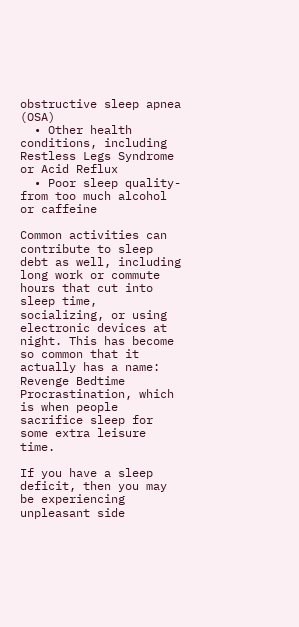obstructive sleep apnea (OSA)
  • Other health conditions, including Restless Legs Syndrome or Acid Reflux
  • Poor sleep quality- from too much alcohol or caffeine

Common activities can contribute to sleep debt as well, including long work or commute hours that cut into sleep time, socializing, or using electronic devices at night. This has become so common that it actually has a name: Revenge Bedtime Procrastination, which is when people sacrifice sleep for some extra leisure time.

If you have a sleep deficit, then you may be experiencing unpleasant side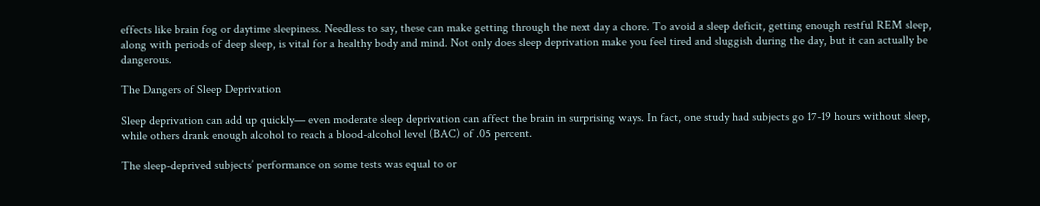effects like brain fog or daytime sleepiness. Needless to say, these can make getting through the next day a chore. To avoid a sleep deficit, getting enough restful REM sleep, along with periods of deep sleep, is vital for a healthy body and mind. Not only does sleep deprivation make you feel tired and sluggish during the day, but it can actually be dangerous.

The Dangers of Sleep Deprivation

Sleep deprivation can add up quickly— even moderate sleep deprivation can affect the brain in surprising ways. In fact, one study had subjects go 17-19 hours without sleep, while others drank enough alcohol to reach a blood-alcohol level (BAC) of .05 percent.

The sleep-deprived subjects’ performance on some tests was equal to or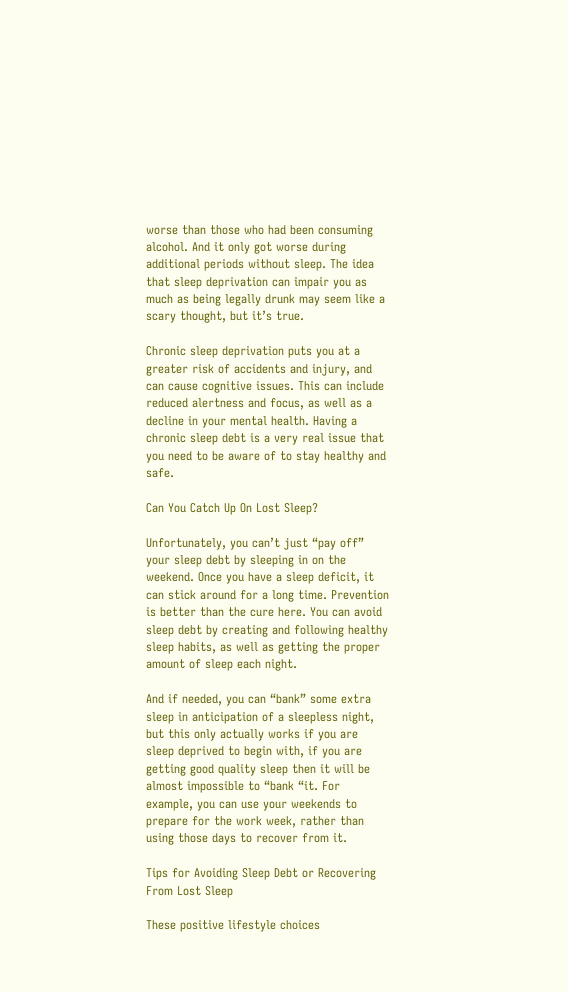worse than those who had been consuming alcohol. And it only got worse during additional periods without sleep. The idea that sleep deprivation can impair you as much as being legally drunk may seem like a scary thought, but it’s true.

Chronic sleep deprivation puts you at a greater risk of accidents and injury, and can cause cognitive issues. This can include reduced alertness and focus, as well as a decline in your mental health. Having a chronic sleep debt is a very real issue that you need to be aware of to stay healthy and safe.

Can You Catch Up On Lost Sleep?

Unfortunately, you can’t just “pay off” your sleep debt by sleeping in on the weekend. Once you have a sleep deficit, it can stick around for a long time. Prevention is better than the cure here. You can avoid sleep debt by creating and following healthy sleep habits, as well as getting the proper amount of sleep each night.

And if needed, you can “bank” some extra sleep in anticipation of a sleepless night, but this only actually works if you are sleep deprived to begin with, if you are getting good quality sleep then it will be almost impossible to “bank “it. For example, you can use your weekends to prepare for the work week, rather than using those days to recover from it.

Tips for Avoiding Sleep Debt or Recovering From Lost Sleep

These positive lifestyle choices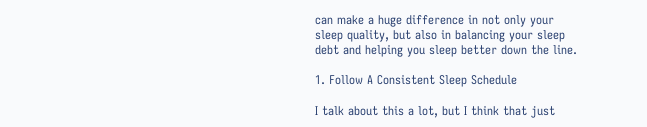can make a huge difference in not only your sleep quality, but also in balancing your sleep debt and helping you sleep better down the line.

1. Follow A Consistent Sleep Schedule

I talk about this a lot, but I think that just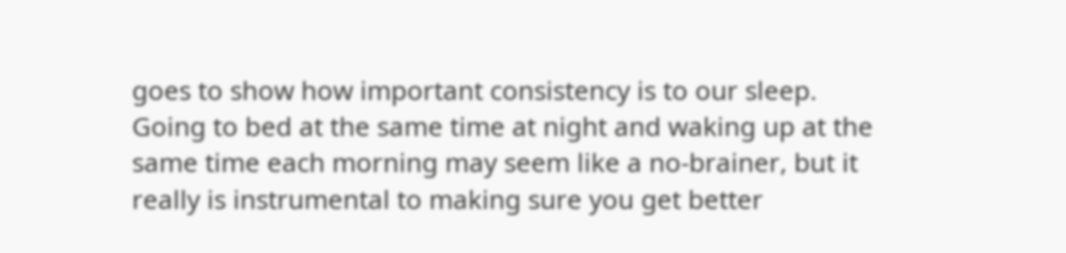goes to show how important consistency is to our sleep. Going to bed at the same time at night and waking up at the same time each morning may seem like a no-brainer, but it really is instrumental to making sure you get better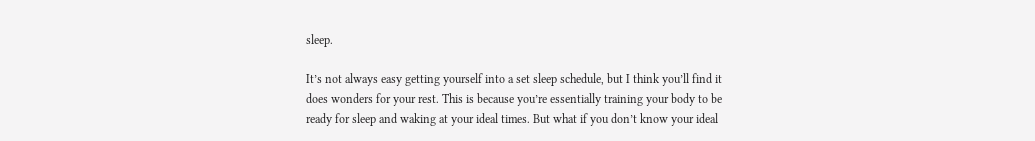sleep.

It’s not always easy getting yourself into a set sleep schedule, but I think you’ll find it does wonders for your rest. This is because you’re essentially training your body to be ready for sleep and waking at your ideal times. But what if you don’t know your ideal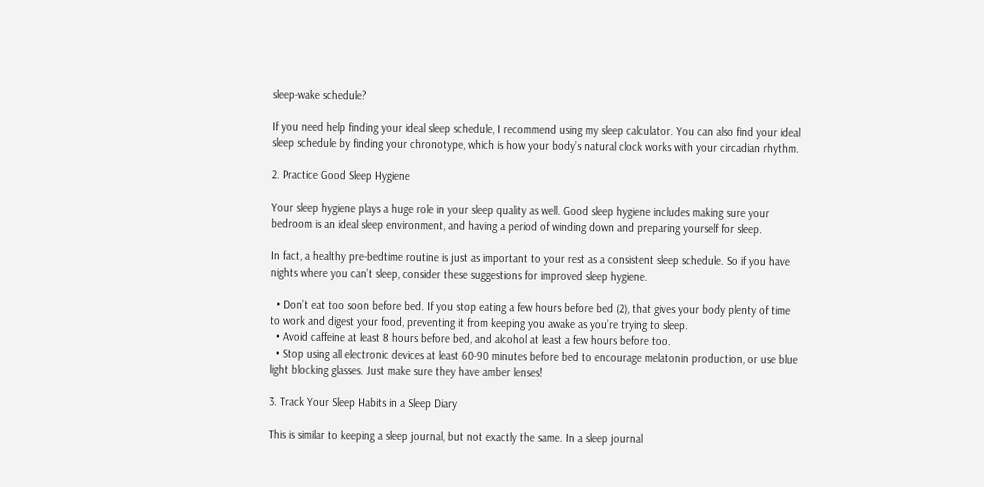sleep-wake schedule?

If you need help finding your ideal sleep schedule, I recommend using my sleep calculator. You can also find your ideal sleep schedule by finding your chronotype, which is how your body’s natural clock works with your circadian rhythm.

2. Practice Good Sleep Hygiene

Your sleep hygiene plays a huge role in your sleep quality as well. Good sleep hygiene includes making sure your bedroom is an ideal sleep environment, and having a period of winding down and preparing yourself for sleep.

In fact, a healthy pre-bedtime routine is just as important to your rest as a consistent sleep schedule. So if you have nights where you can’t sleep, consider these suggestions for improved sleep hygiene.

  • Don’t eat too soon before bed. If you stop eating a few hours before bed (2), that gives your body plenty of time to work and digest your food, preventing it from keeping you awake as you’re trying to sleep.
  • Avoid caffeine at least 8 hours before bed, and alcohol at least a few hours before too.
  • Stop using all electronic devices at least 60-90 minutes before bed to encourage melatonin production, or use blue light blocking glasses. Just make sure they have amber lenses!

3. Track Your Sleep Habits in a Sleep Diary

This is similar to keeping a sleep journal, but not exactly the same. In a sleep journal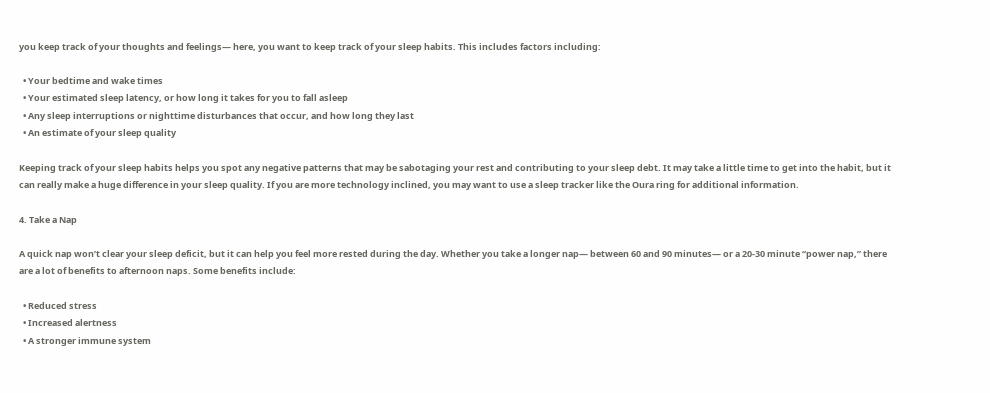you keep track of your thoughts and feelings— here, you want to keep track of your sleep habits. This includes factors including:

  • Your bedtime and wake times
  • Your estimated sleep latency, or how long it takes for you to fall asleep
  • Any sleep interruptions or nighttime disturbances that occur, and how long they last
  • An estimate of your sleep quality

Keeping track of your sleep habits helps you spot any negative patterns that may be sabotaging your rest and contributing to your sleep debt. It may take a little time to get into the habit, but it can really make a huge difference in your sleep quality. If you are more technology inclined, you may want to use a sleep tracker like the Oura ring for additional information.

4. Take a Nap

A quick nap won’t clear your sleep deficit, but it can help you feel more rested during the day. Whether you take a longer nap— between 60 and 90 minutes— or a 20-30 minute “power nap,” there are a lot of benefits to afternoon naps. Some benefits include:

  • Reduced stress
  • Increased alertness
  • A stronger immune system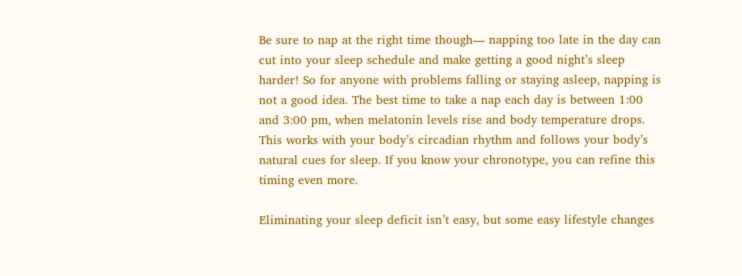Be sure to nap at the right time though— napping too late in the day can cut into your sleep schedule and make getting a good night’s sleep harder! So for anyone with problems falling or staying asleep, napping is not a good idea. The best time to take a nap each day is between 1:00 and 3:00 pm, when melatonin levels rise and body temperature drops. This works with your body’s circadian rhythm and follows your body’s natural cues for sleep. If you know your chronotype, you can refine this timing even more.

Eliminating your sleep deficit isn’t easy, but some easy lifestyle changes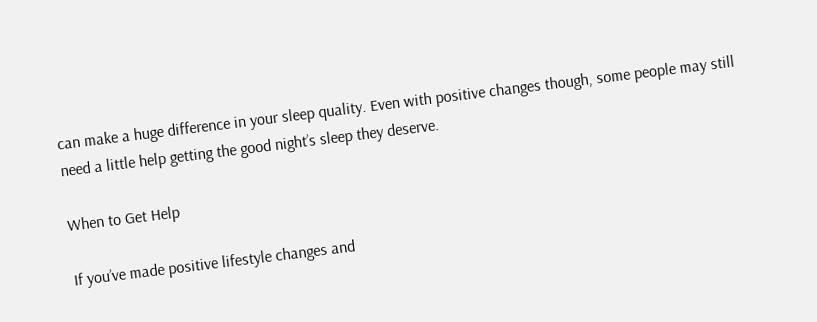can make a huge difference in your sleep quality. Even with positive changes though, some people may still need a little help getting the good night’s sleep they deserve.

When to Get Help

If you’ve made positive lifestyle changes and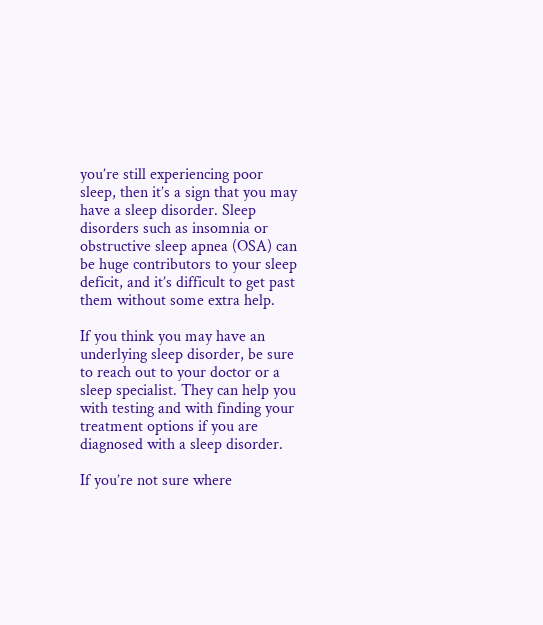you’re still experiencing poor sleep, then it’s a sign that you may have a sleep disorder. Sleep disorders such as insomnia or obstructive sleep apnea (OSA) can be huge contributors to your sleep deficit, and it’s difficult to get past them without some extra help.

If you think you may have an underlying sleep disorder, be sure to reach out to your doctor or a sleep specialist. They can help you with testing and with finding your treatment options if you are diagnosed with a sleep disorder.

If you’re not sure where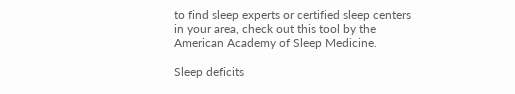to find sleep experts or certified sleep centers in your area, check out this tool by the American Academy of Sleep Medicine.

Sleep deficits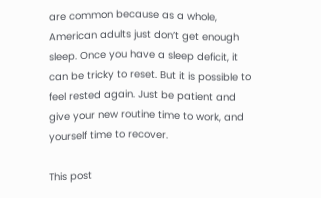are common because as a whole, American adults just don’t get enough sleep. Once you have a sleep deficit, it can be tricky to reset. But it is possible to feel rested again. Just be patient and give your new routine time to work, and yourself time to recover.

This post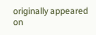originally appeared on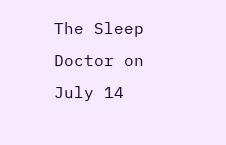The Sleep Doctor on July 14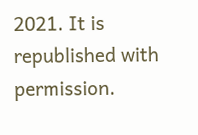2021. It is republished with permission.